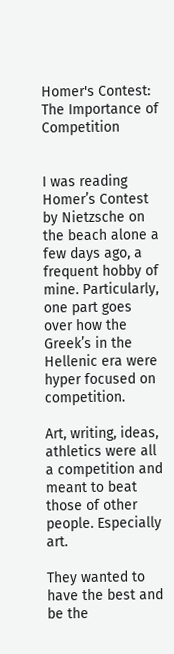Homer's Contest: The Importance of Competition


I was reading Homer’s Contest by Nietzsche on the beach alone a few days ago, a frequent hobby of mine. Particularly, one part goes over how the Greek’s in the Hellenic era were hyper focused on competition.

Art, writing, ideas, athletics were all a competition and meant to beat those of other people. Especially art.

They wanted to have the best and be the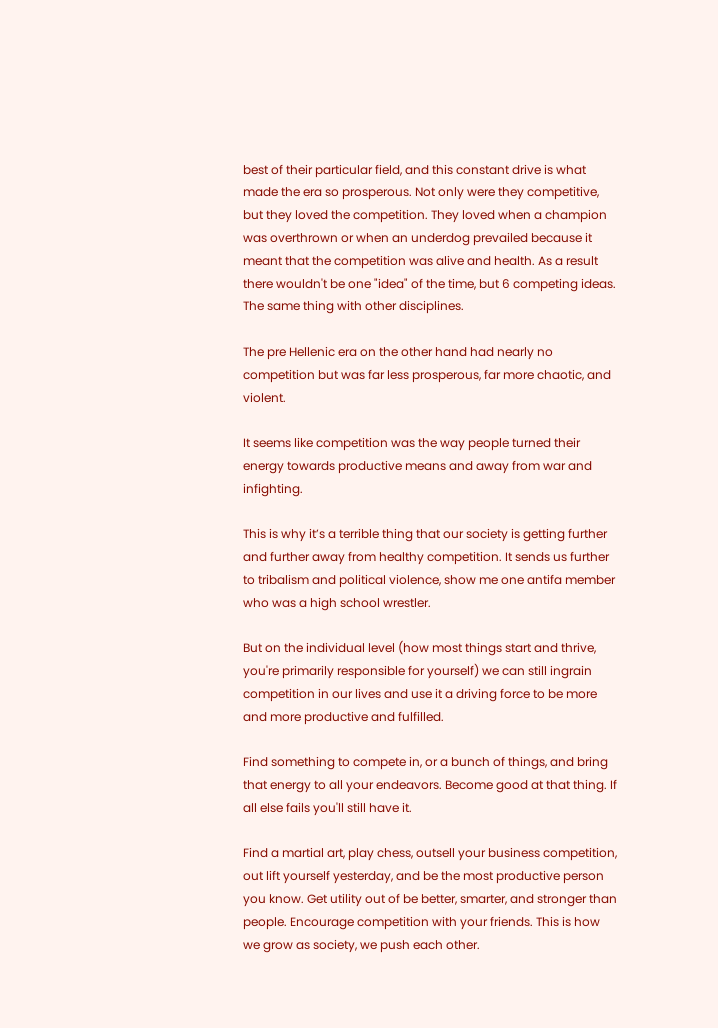best of their particular field, and this constant drive is what made the era so prosperous. Not only were they competitive, but they loved the competition. They loved when a champion was overthrown or when an underdog prevailed because it meant that the competition was alive and health. As a result there wouldn't be one "idea" of the time, but 6 competing ideas. The same thing with other disciplines.

The pre Hellenic era on the other hand had nearly no competition but was far less prosperous, far more chaotic, and violent.

It seems like competition was the way people turned their energy towards productive means and away from war and infighting.

This is why it’s a terrible thing that our society is getting further and further away from healthy competition. It sends us further to tribalism and political violence, show me one antifa member who was a high school wrestler.

But on the individual level (how most things start and thrive, you're primarily responsible for yourself) we can still ingrain competition in our lives and use it a driving force to be more and more productive and fulfilled.

Find something to compete in, or a bunch of things, and bring that energy to all your endeavors. Become good at that thing. If all else fails you'll still have it.

Find a martial art, play chess, outsell your business competition, out lift yourself yesterday, and be the most productive person you know. Get utility out of be better, smarter, and stronger than people. Encourage competition with your friends. This is how we grow as society, we push each other.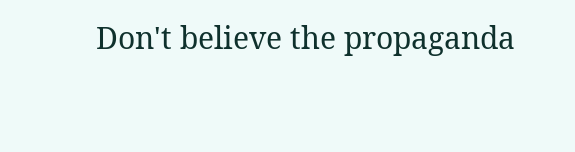Don't believe the propaganda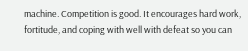machine. Competition is good. It encourages hard work, fortitude, and coping with well with defeat so you can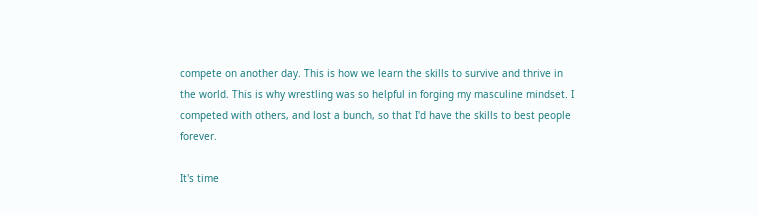compete on another day. This is how we learn the skills to survive and thrive in the world. This is why wrestling was so helpful in forging my masculine mindset. I competed with others, and lost a bunch, so that I'd have the skills to best people forever.

It's time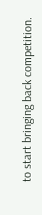to start bringing back competition.